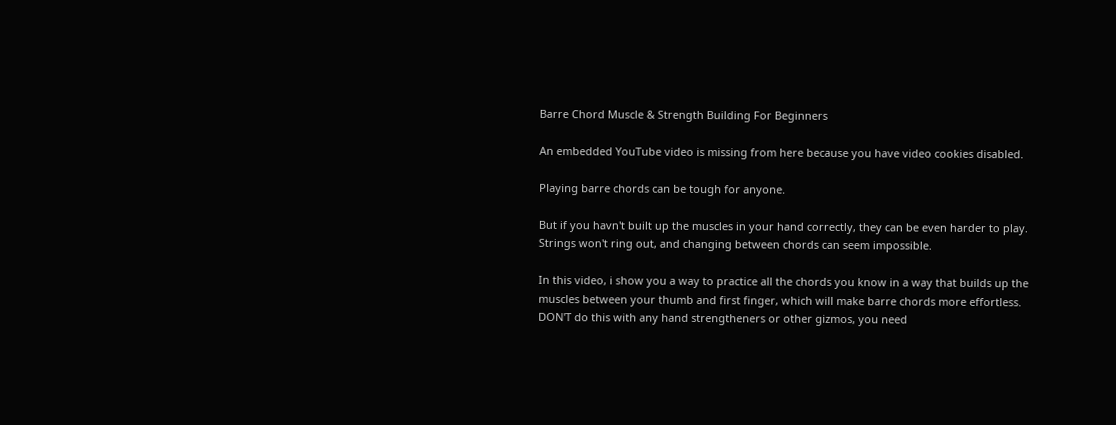Barre Chord Muscle & Strength Building For Beginners

An embedded YouTube video is missing from here because you have video cookies disabled.

Playing barre chords can be tough for anyone.

But if you havn't built up the muscles in your hand correctly, they can be even harder to play. Strings won't ring out, and changing between chords can seem impossible.

In this video, i show you a way to practice all the chords you know in a way that builds up the muscles between your thumb and first finger, which will make barre chords more effortless. DON'T do this with any hand strengtheners or other gizmos, you need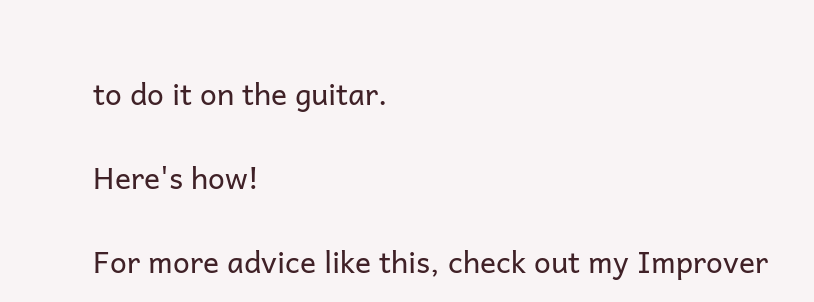to do it on the guitar.

Here's how!

For more advice like this, check out my Improver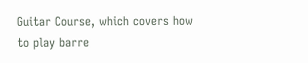Guitar Course, which covers how to play barre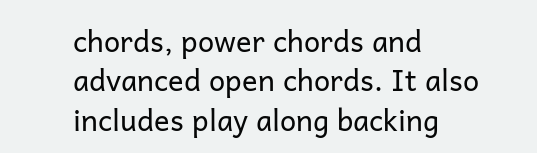chords, power chords and advanced open chords. It also includes play along backing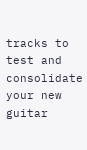tracks to test and consolidate your new guitar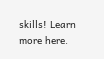skills! Learn more here.